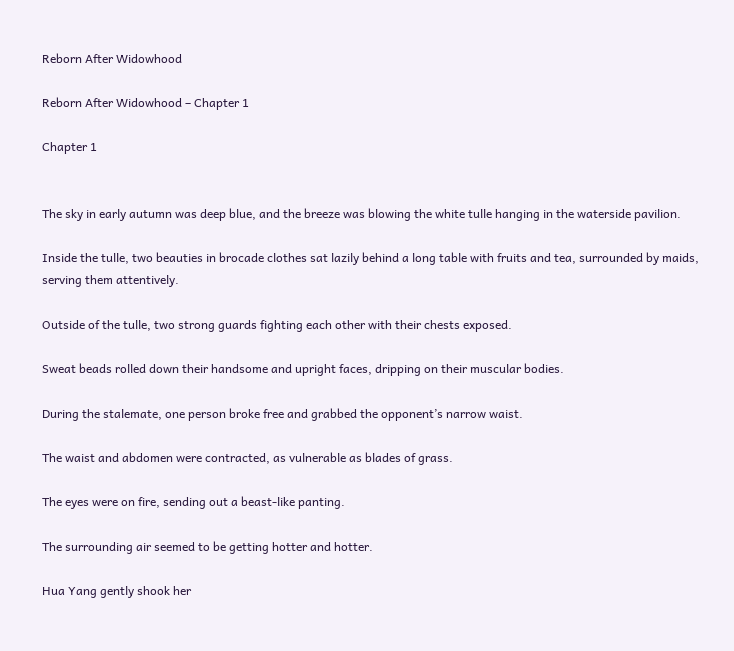Reborn After Widowhood

Reborn After Widowhood – Chapter 1

Chapter 1


The sky in early autumn was deep blue, and the breeze was blowing the white tulle hanging in the waterside pavilion.

Inside the tulle, two beauties in brocade clothes sat lazily behind a long table with fruits and tea, surrounded by maids, serving them attentively.

Outside of the tulle, two strong guards fighting each other with their chests exposed.

Sweat beads rolled down their handsome and upright faces, dripping on their muscular bodies.

During the stalemate, one person broke free and grabbed the opponent’s narrow waist.

The waist and abdomen were contracted, as vulnerable as blades of grass.

The eyes were on fire, sending out a beast-like panting.

The surrounding air seemed to be getting hotter and hotter.

Hua Yang gently shook her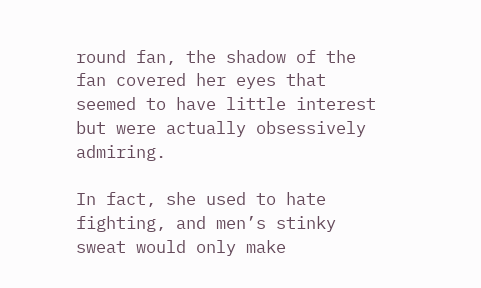round fan, the shadow of the fan covered her eyes that seemed to have little interest but were actually obsessively admiring.

In fact, she used to hate fighting, and men’s stinky sweat would only make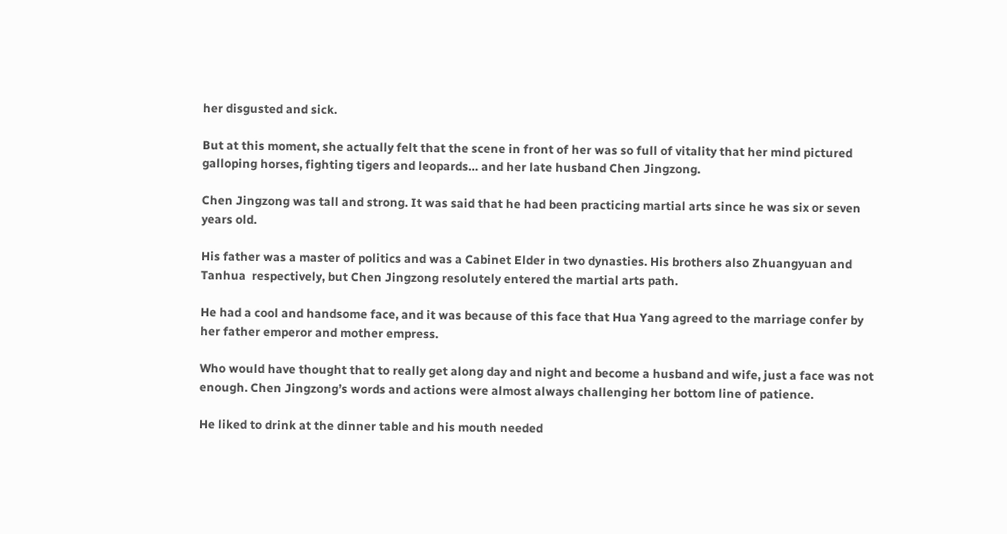her disgusted and sick.

But at this moment, she actually felt that the scene in front of her was so full of vitality that her mind pictured galloping horses, fighting tigers and leopards… and her late husband Chen Jingzong.

Chen Jingzong was tall and strong. It was said that he had been practicing martial arts since he was six or seven years old.

His father was a master of politics and was a Cabinet Elder in two dynasties. His brothers also Zhuangyuan and Tanhua  respectively, but Chen Jingzong resolutely entered the martial arts path.

He had a cool and handsome face, and it was because of this face that Hua Yang agreed to the marriage confer by her father emperor and mother empress.

Who would have thought that to really get along day and night and become a husband and wife, just a face was not enough. Chen Jingzong’s words and actions were almost always challenging her bottom line of patience.

He liked to drink at the dinner table and his mouth needed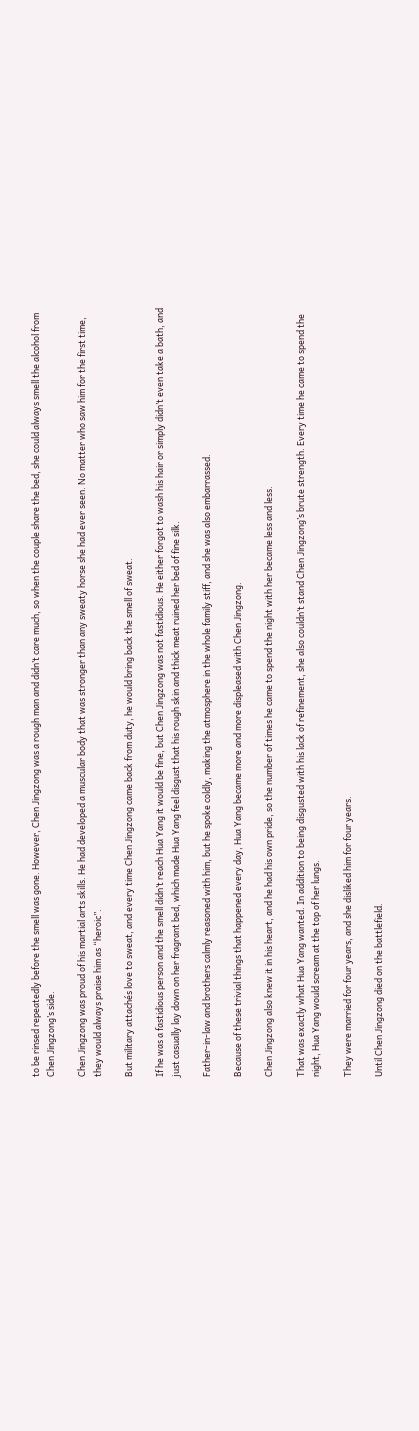to be rinsed repeatedly before the smell was gone. However, Chen Jingzong was a rough man and didn’t care much, so when the couple share the bed, she could always smell the alcohol from Chen Jingzong’s side.

Chen Jingzong was proud of his martial arts skills. He had developed a muscular body that was stronger than any sweaty horse she had ever seen. No matter who saw him for the first time, they would always praise him as “heroic”.

But military attachés love to sweat, and every time Chen Jingzong came back from duty, he would bring back the smell of sweat.

If he was a fastidious person and the smell didn’t reach Hua Yang it would be fine, but Chen Jingzong was not fastidious. He either forgot to wash his hair or simply didn’t even take a bath, and just casually lay down on her fragrant bed, which made Hua Yang feel disgust that his rough skin and thick meat ruined her bed of fine silk.

Father-in-law and brothers calmly reasoned with him, but he spoke coldly, making the atmosphere in the whole family stiff, and she was also embarrassed.

Because of these trivial things that happened every day, Hua Yang became more and more displeased with Chen Jingzong.

Chen Jingzong also knew it in his heart, and he had his own pride, so the number of times he came to spend the night with her became less and less.

That was exactly what Hua Yang wanted. In addition to being disgusted with his lack of refinement, she also couldn’t stand Chen Jingzong’s brute strength. Every time he came to spend the night, Hua Yang would scream at the top of her lungs.

They were married for four years, and she disliked him for four years.

Until Chen Jingzong died on the battlefield.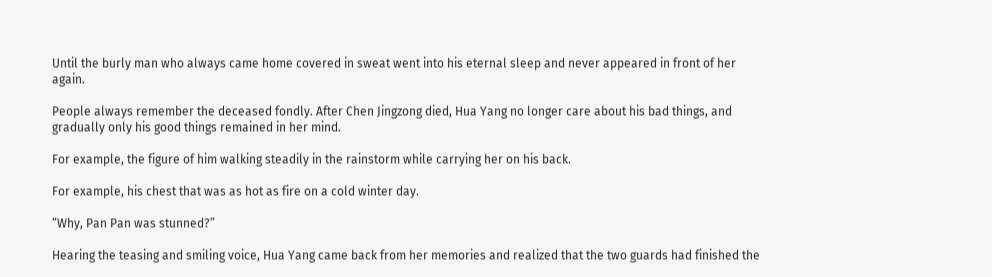Until the burly man who always came home covered in sweat went into his eternal sleep and never appeared in front of her again.

People always remember the deceased fondly. After Chen Jingzong died, Hua Yang no longer care about his bad things, and gradually only his good things remained in her mind.

For example, the figure of him walking steadily in the rainstorm while carrying her on his back.

For example, his chest that was as hot as fire on a cold winter day.

“Why, Pan Pan was stunned?”

Hearing the teasing and smiling voice, Hua Yang came back from her memories and realized that the two guards had finished the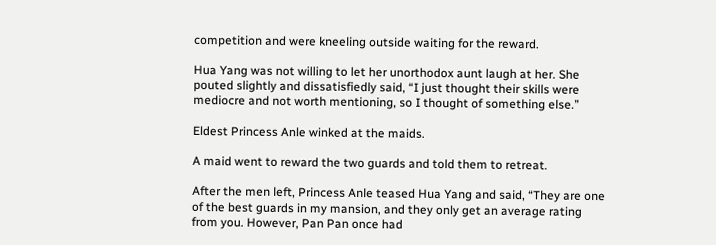competition and were kneeling outside waiting for the reward.

Hua Yang was not willing to let her unorthodox aunt laugh at her. She pouted slightly and dissatisfiedly said, “I just thought their skills were mediocre and not worth mentioning, so I thought of something else.”

Eldest Princess Anle winked at the maids.

A maid went to reward the two guards and told them to retreat.

After the men left, Princess Anle teased Hua Yang and said, “They are one of the best guards in my mansion, and they only get an average rating from you. However, Pan Pan once had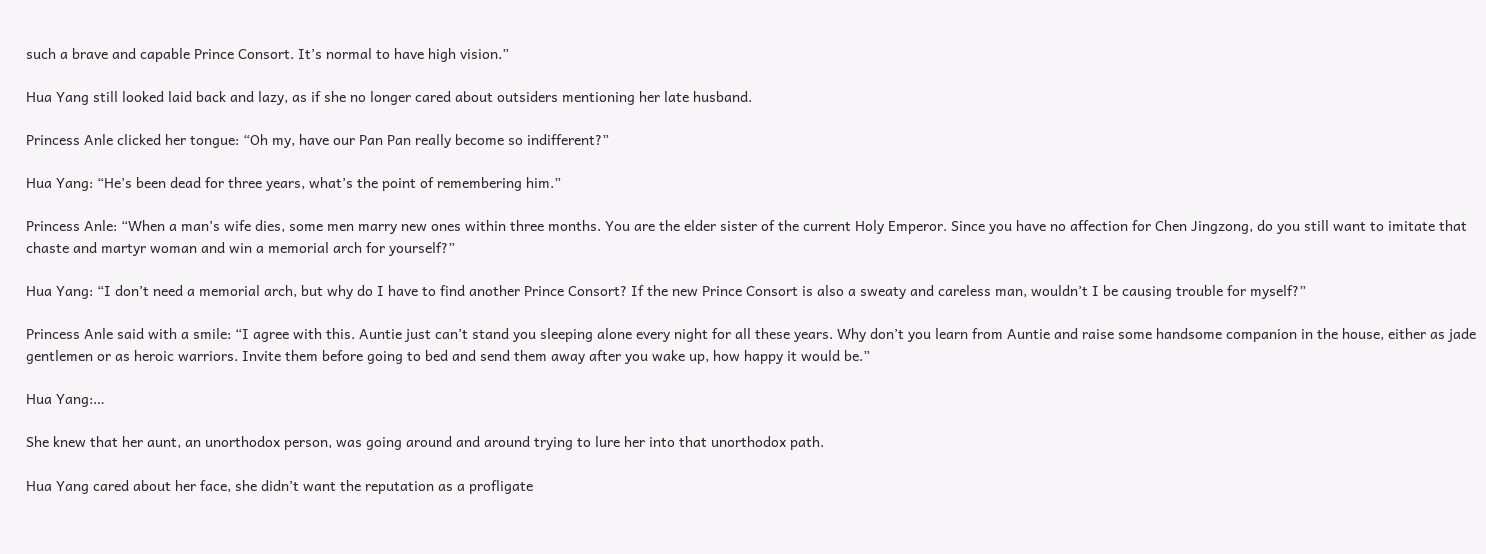such a brave and capable Prince Consort. It’s normal to have high vision.”

Hua Yang still looked laid back and lazy, as if she no longer cared about outsiders mentioning her late husband.

Princess Anle clicked her tongue: “Oh my, have our Pan Pan really become so indifferent?”

Hua Yang: “He’s been dead for three years, what’s the point of remembering him.”

Princess Anle: “When a man’s wife dies, some men marry new ones within three months. You are the elder sister of the current Holy Emperor. Since you have no affection for Chen Jingzong, do you still want to imitate that chaste and martyr woman and win a memorial arch for yourself?”

Hua Yang: “I don’t need a memorial arch, but why do I have to find another Prince Consort? If the new Prince Consort is also a sweaty and careless man, wouldn’t I be causing trouble for myself?”

Princess Anle said with a smile: “I agree with this. Auntie just can’t stand you sleeping alone every night for all these years. Why don’t you learn from Auntie and raise some handsome companion in the house, either as jade gentlemen or as heroic warriors. Invite them before going to bed and send them away after you wake up, how happy it would be.”

Hua Yang:…

She knew that her aunt, an unorthodox person, was going around and around trying to lure her into that unorthodox path.

Hua Yang cared about her face, she didn’t want the reputation as a profligate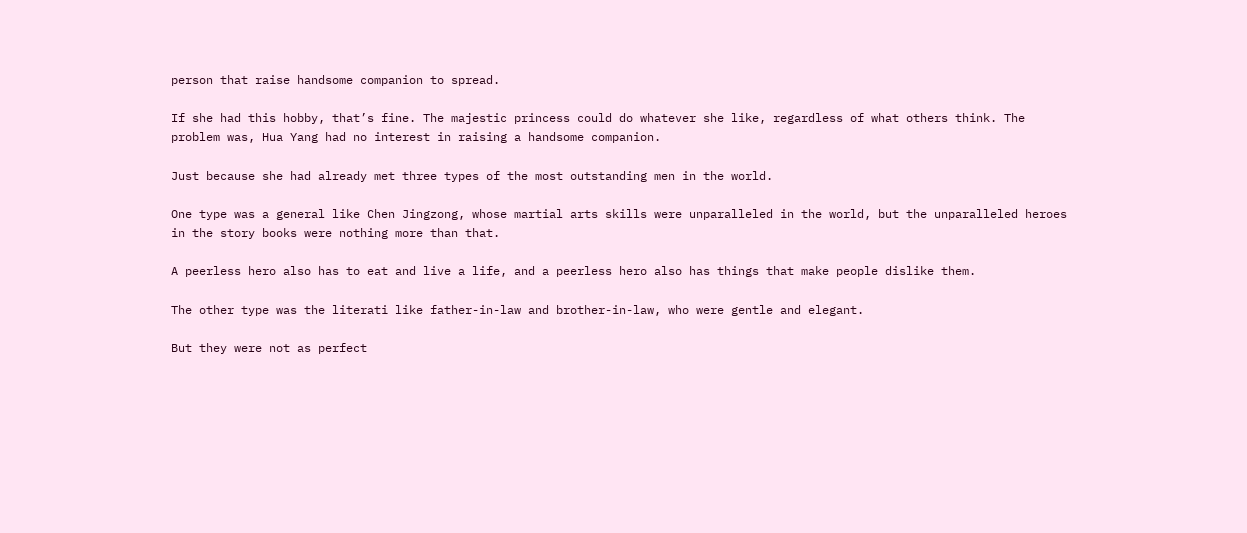person that raise handsome companion to spread.

If she had this hobby, that’s fine. The majestic princess could do whatever she like, regardless of what others think. The problem was, Hua Yang had no interest in raising a handsome companion.

Just because she had already met three types of the most outstanding men in the world.

One type was a general like Chen Jingzong, whose martial arts skills were unparalleled in the world, but the unparalleled heroes in the story books were nothing more than that.

A peerless hero also has to eat and live a life, and a peerless hero also has things that make people dislike them.

The other type was the literati like father-in-law and brother-in-law, who were gentle and elegant.

But they were not as perfect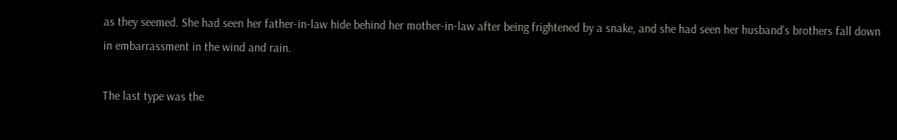as they seemed. She had seen her father-in-law hide behind her mother-in-law after being frightened by a snake, and she had seen her husband’s brothers fall down in embarrassment in the wind and rain.

The last type was the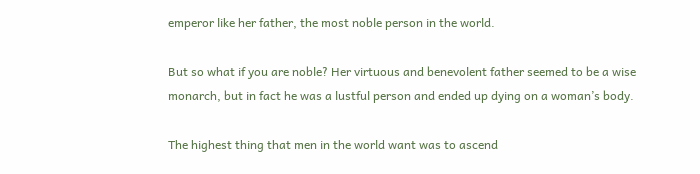emperor like her father, the most noble person in the world.

But so what if you are noble? Her virtuous and benevolent father seemed to be a wise monarch, but in fact he was a lustful person and ended up dying on a woman’s body.

The highest thing that men in the world want was to ascend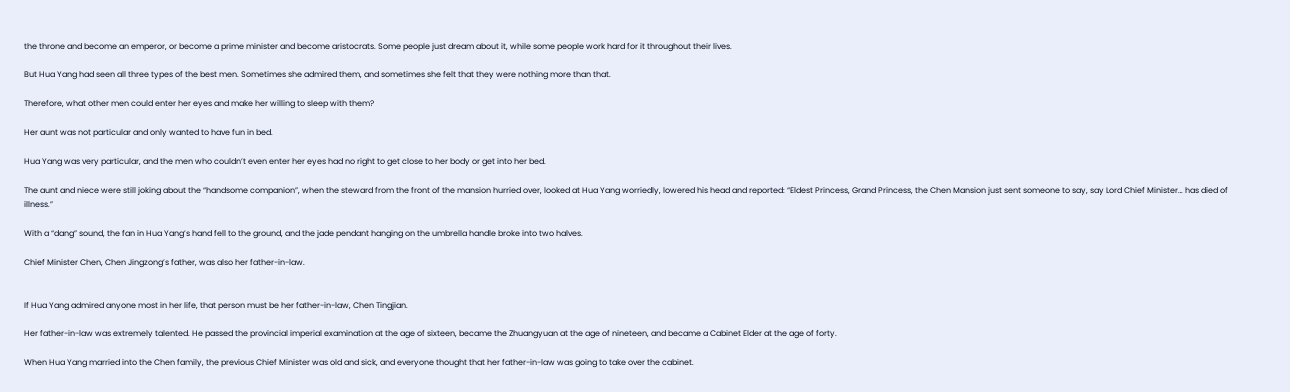the throne and become an emperor, or become a prime minister and become aristocrats. Some people just dream about it, while some people work hard for it throughout their lives.

But Hua Yang had seen all three types of the best men. Sometimes she admired them, and sometimes she felt that they were nothing more than that.

Therefore, what other men could enter her eyes and make her willing to sleep with them?

Her aunt was not particular and only wanted to have fun in bed.

Hua Yang was very particular, and the men who couldn’t even enter her eyes had no right to get close to her body or get into her bed.

The aunt and niece were still joking about the “handsome companion”, when the steward from the front of the mansion hurried over, looked at Hua Yang worriedly, lowered his head and reported: “Eldest Princess, Grand Princess, the Chen Mansion just sent someone to say, say Lord Chief Minister… has died of illness.”

With a “dang” sound, the fan in Hua Yang’s hand fell to the ground, and the jade pendant hanging on the umbrella handle broke into two halves.

Chief Minister Chen, Chen Jingzong’s father, was also her father-in-law.


If Hua Yang admired anyone most in her life, that person must be her father-in-law, Chen Tingjian.

Her father-in-law was extremely talented. He passed the provincial imperial examination at the age of sixteen, became the Zhuangyuan at the age of nineteen, and became a Cabinet Elder at the age of forty.

When Hua Yang married into the Chen family, the previous Chief Minister was old and sick, and everyone thought that her father-in-law was going to take over the cabinet.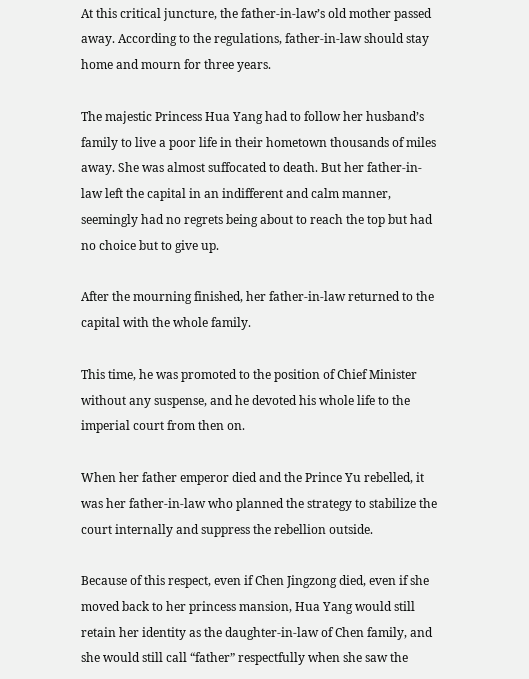At this critical juncture, the father-in-law’s old mother passed away. According to the regulations, father-in-law should stay home and mourn for three years.

The majestic Princess Hua Yang had to follow her husband’s family to live a poor life in their hometown thousands of miles away. She was almost suffocated to death. But her father-in-law left the capital in an indifferent and calm manner, seemingly had no regrets being about to reach the top but had no choice but to give up.

After the mourning finished, her father-in-law returned to the capital with the whole family.

This time, he was promoted to the position of Chief Minister without any suspense, and he devoted his whole life to the imperial court from then on.

When her father emperor died and the Prince Yu rebelled, it was her father-in-law who planned the strategy to stabilize the court internally and suppress the rebellion outside.

Because of this respect, even if Chen Jingzong died, even if she moved back to her princess mansion, Hua Yang would still retain her identity as the daughter-in-law of Chen family, and she would still call “father” respectfully when she saw the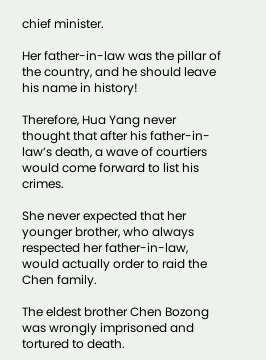chief minister.

Her father-in-law was the pillar of the country, and he should leave his name in history!

Therefore, Hua Yang never thought that after his father-in-law’s death, a wave of courtiers would come forward to list his crimes.

She never expected that her younger brother, who always respected her father-in-law, would actually order to raid the Chen family.

The eldest brother Chen Bozong was wrongly imprisoned and tortured to death.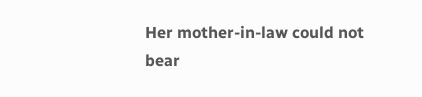Her mother-in-law could not bear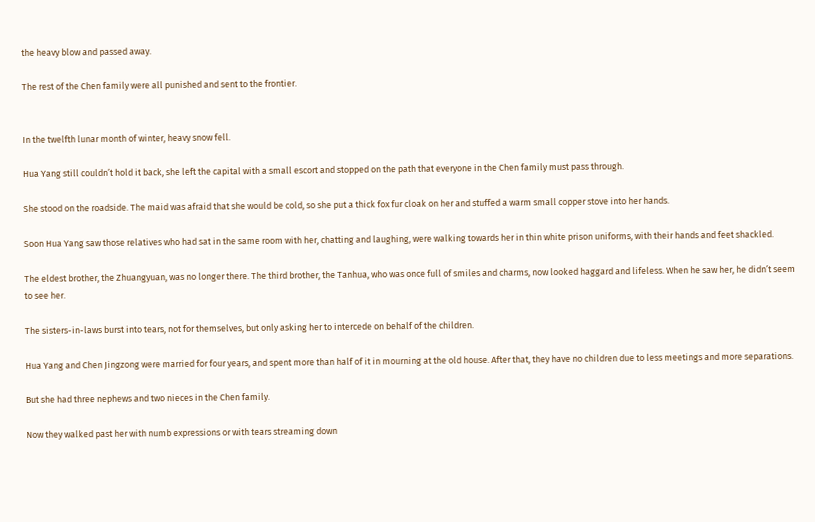the heavy blow and passed away.

The rest of the Chen family were all punished and sent to the frontier.


In the twelfth lunar month of winter, heavy snow fell.

Hua Yang still couldn’t hold it back, she left the capital with a small escort and stopped on the path that everyone in the Chen family must pass through.

She stood on the roadside. The maid was afraid that she would be cold, so she put a thick fox fur cloak on her and stuffed a warm small copper stove into her hands.

Soon Hua Yang saw those relatives who had sat in the same room with her, chatting and laughing, were walking towards her in thin white prison uniforms, with their hands and feet shackled.

The eldest brother, the Zhuangyuan, was no longer there. The third brother, the Tanhua, who was once full of smiles and charms, now looked haggard and lifeless. When he saw her, he didn’t seem to see her.

The sisters-in-laws burst into tears, not for themselves, but only asking her to intercede on behalf of the children.

Hua Yang and Chen Jingzong were married for four years, and spent more than half of it in mourning at the old house. After that, they have no children due to less meetings and more separations.

But she had three nephews and two nieces in the Chen family.

Now they walked past her with numb expressions or with tears streaming down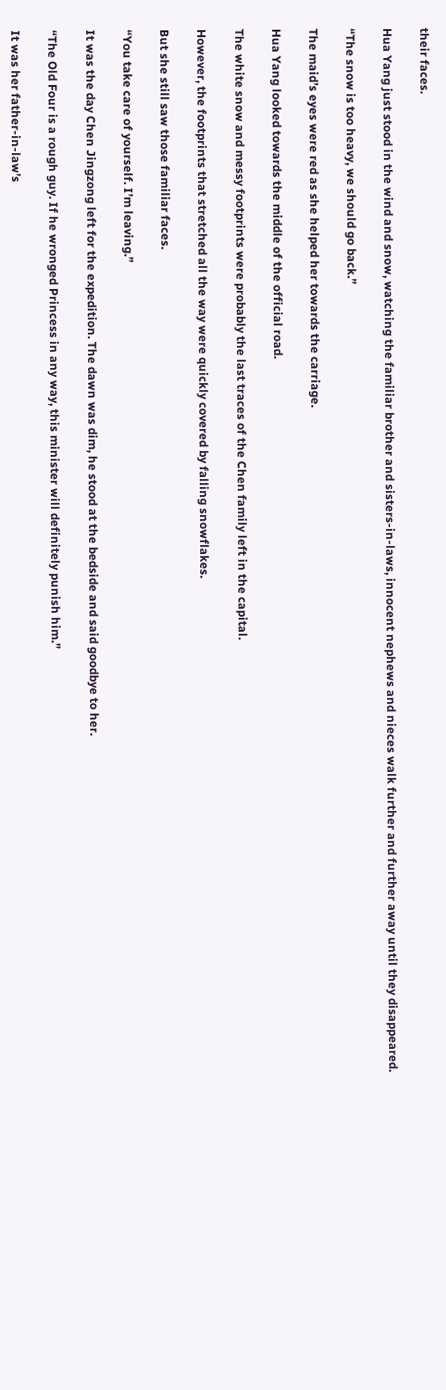their faces.

Hua Yang just stood in the wind and snow, watching the familiar brother and sisters-in-laws, innocent nephews and nieces walk further and further away until they disappeared.

“The snow is too heavy, we should go back.”

The maid’s eyes were red as she helped her towards the carriage.

Hua Yang looked towards the middle of the official road.

The white snow and messy footprints were probably the last traces of the Chen family left in the capital.

However, the footprints that stretched all the way were quickly covered by falling snowflakes.

But she still saw those familiar faces.

“You take care of yourself. I’m leaving.”

It was the day Chen Jingzong left for the expedition. The dawn was dim, he stood at the bedside and said goodbye to her.

“The Old Four is a rough guy. If he wronged Princess in any way, this minister will definitely punish him.”

It was her father-in-law’s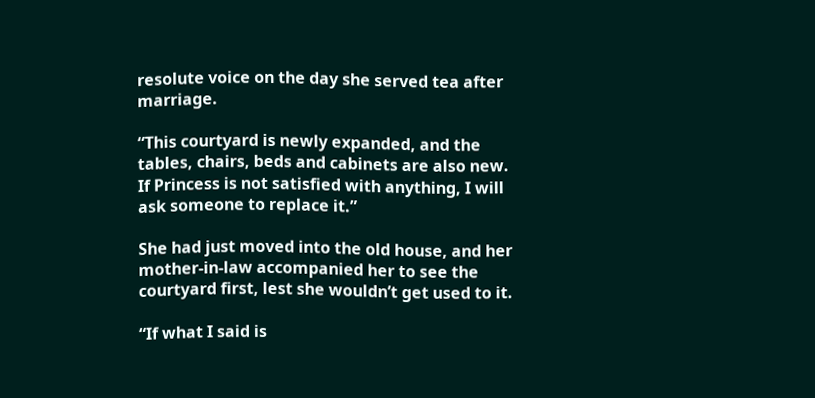resolute voice on the day she served tea after marriage.

“This courtyard is newly expanded, and the tables, chairs, beds and cabinets are also new. If Princess is not satisfied with anything, I will ask someone to replace it.”

She had just moved into the old house, and her mother-in-law accompanied her to see the courtyard first, lest she wouldn’t get used to it.

“If what I said is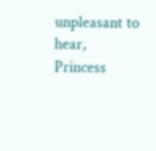unpleasant to hear, Princess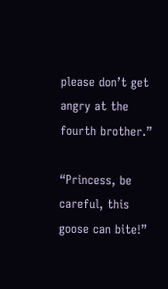please don’t get angry at the fourth brother.”

“Princess, be careful, this goose can bite!”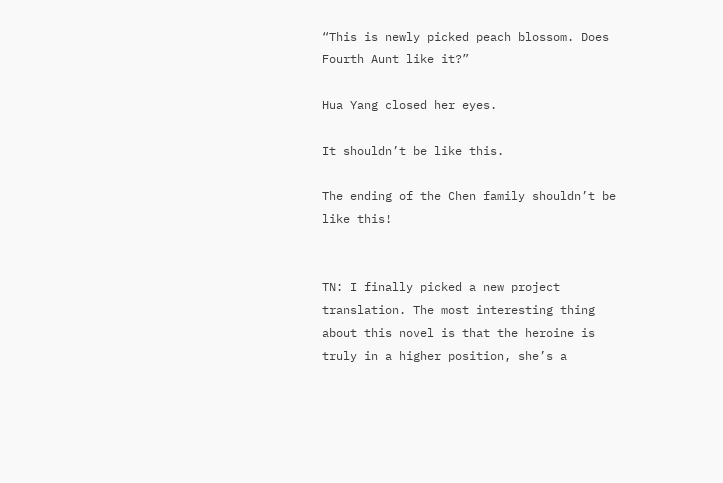“This is newly picked peach blossom. Does Fourth Aunt like it?”

Hua Yang closed her eyes.

It shouldn’t be like this.

The ending of the Chen family shouldn’t be like this!


TN: I finally picked a new project translation. The most interesting thing about this novel is that the heroine is truly in a higher position, she’s a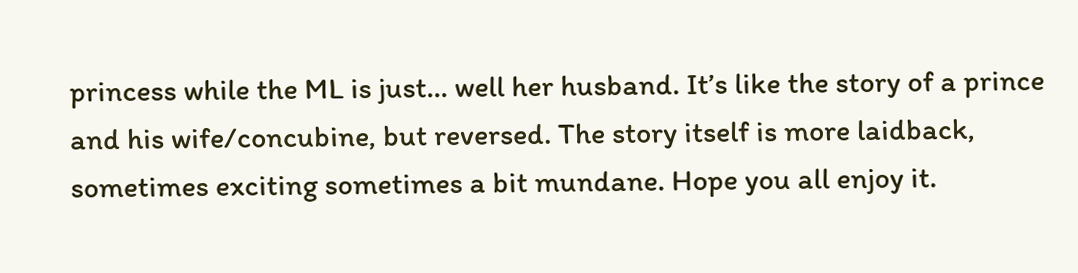princess while the ML is just… well her husband. It’s like the story of a prince and his wife/concubine, but reversed. The story itself is more laidback, sometimes exciting sometimes a bit mundane. Hope you all enjoy it.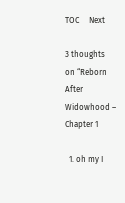TOC     Next

3 thoughts on “Reborn After Widowhood – Chapter 1

  1. oh my I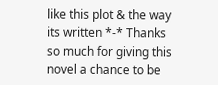like this plot & the way its written *-* Thanks so much for giving this novel a chance to be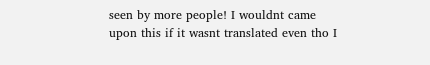seen by more people! I wouldnt came upon this if it wasnt translated even tho I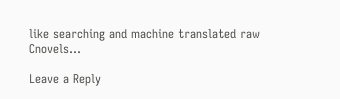like searching and machine translated raw Cnovels…

Leave a Reply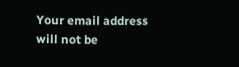Your email address will not be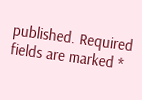published. Required fields are marked *